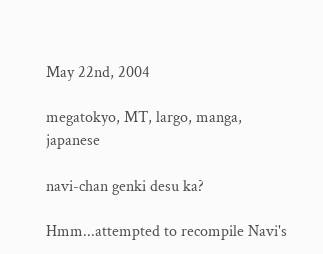May 22nd, 2004

megatokyo, MT, largo, manga, japanese

navi-chan genki desu ka?

Hmm...attempted to recompile Navi's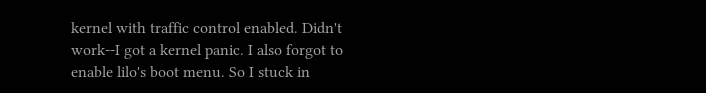kernel with traffic control enabled. Didn't work--I got a kernel panic. I also forgot to enable lilo's boot menu. So I stuck in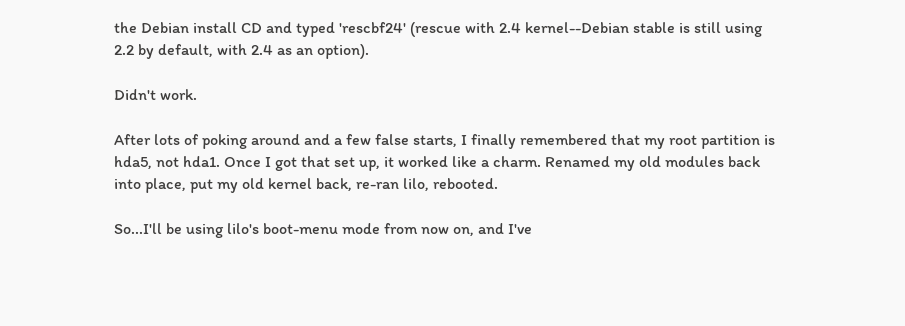the Debian install CD and typed 'rescbf24' (rescue with 2.4 kernel--Debian stable is still using 2.2 by default, with 2.4 as an option).

Didn't work.

After lots of poking around and a few false starts, I finally remembered that my root partition is hda5, not hda1. Once I got that set up, it worked like a charm. Renamed my old modules back into place, put my old kernel back, re-ran lilo, rebooted.

So...I'll be using lilo's boot-menu mode from now on, and I've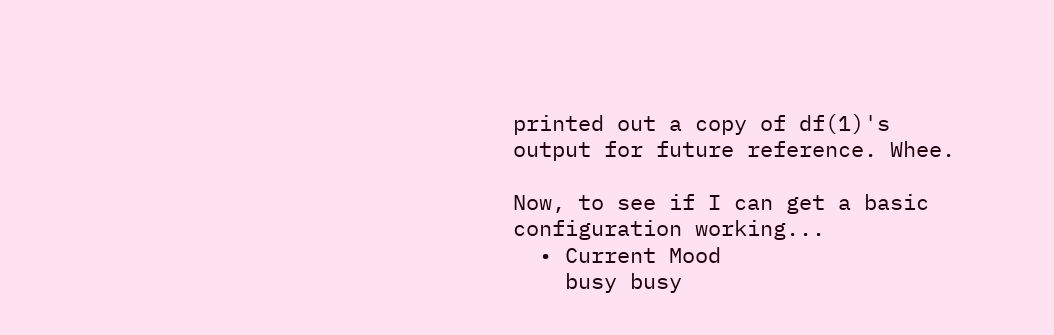printed out a copy of df(1)'s output for future reference. Whee.

Now, to see if I can get a basic configuration working...
  • Current Mood
    busy busy